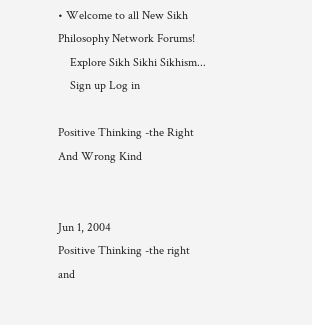• Welcome to all New Sikh Philosophy Network Forums!
    Explore Sikh Sikhi Sikhism...
    Sign up Log in

Positive Thinking -the Right And Wrong Kind


Jun 1, 2004
Positive Thinking -the right and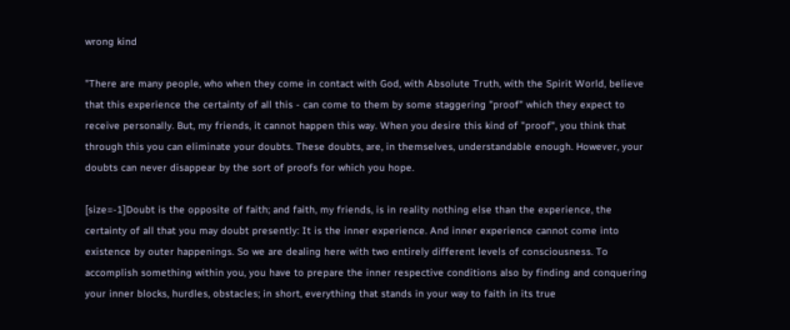wrong kind

"There are many people, who when they come in contact with God, with Absolute Truth, with the Spirit World, believe that this experience the certainty of all this - can come to them by some staggering "proof" which they expect to receive personally. But, my friends, it cannot happen this way. When you desire this kind of "proof", you think that through this you can eliminate your doubts. These doubts, are, in themselves, understandable enough. However, your doubts can never disappear by the sort of proofs for which you hope.

[size=-1]Doubt is the opposite of faith; and faith, my friends, is in reality nothing else than the experience, the certainty of all that you may doubt presently: It is the inner experience. And inner experience cannot come into existence by outer happenings. So we are dealing here with two entirely different levels of consciousness. To accomplish something within you, you have to prepare the inner respective conditions also by finding and conquering your inner blocks, hurdles, obstacles; in short, everything that stands in your way to faith in its true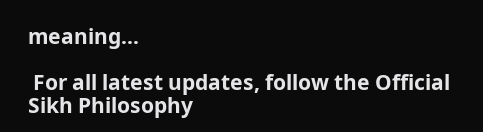meaning...

 For all latest updates, follow the Official Sikh Philosophy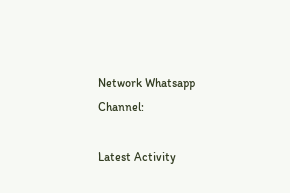Network Whatsapp Channel:

Latest Activity